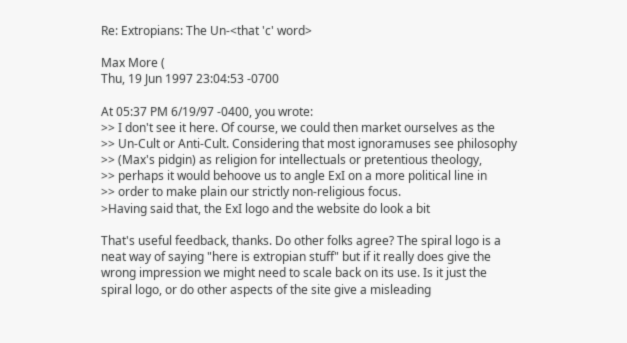Re: Extropians: The Un-<that 'c' word>

Max More (
Thu, 19 Jun 1997 23:04:53 -0700

At 05:37 PM 6/19/97 -0400, you wrote:
>> I don't see it here. Of course, we could then market ourselves as the
>> Un-Cult or Anti-Cult. Considering that most ignoramuses see philosophy
>> (Max's pidgin) as religion for intellectuals or pretentious theology,
>> perhaps it would behoove us to angle ExI on a more political line in
>> order to make plain our strictly non-religious focus.
>Having said that, the ExI logo and the website do look a bit

That's useful feedback, thanks. Do other folks agree? The spiral logo is a
neat way of saying "here is extropian stuff" but if it really does give the
wrong impression we might need to scale back on its use. Is it just the
spiral logo, or do other aspects of the site give a misleading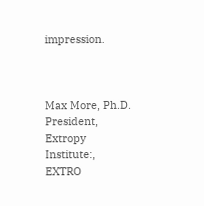impression.



Max More, Ph.D.
President, Extropy Institute:,
EXTRO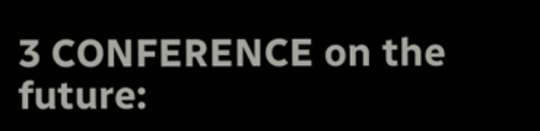3 CONFERENCE on the future: